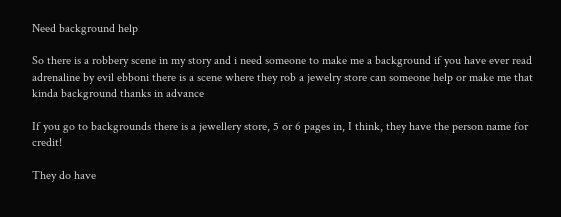Need background help

So there is a robbery scene in my story and i need someone to make me a background if you have ever read adrenaline by evil ebboni there is a scene where they rob a jewelry store can someone help or make me that kinda background thanks in advance

If you go to backgrounds there is a jewellery store, 5 or 6 pages in, I think, they have the person name for credit!

They do have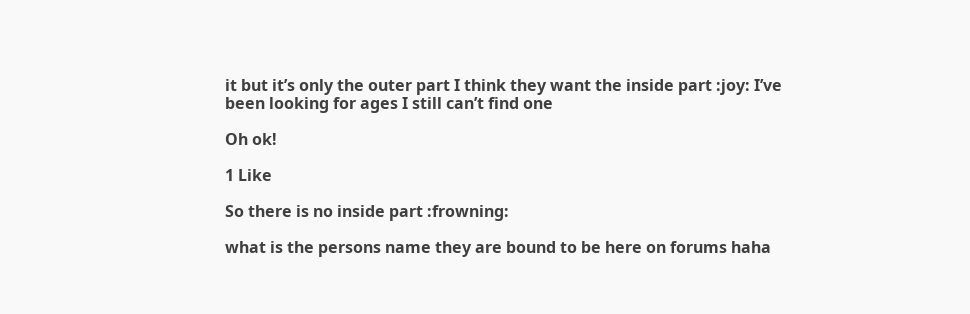it but it’s only the outer part I think they want the inside part :joy: I’ve been looking for ages I still can’t find one

Oh ok!

1 Like

So there is no inside part :frowning:

what is the persons name they are bound to be here on forums haha